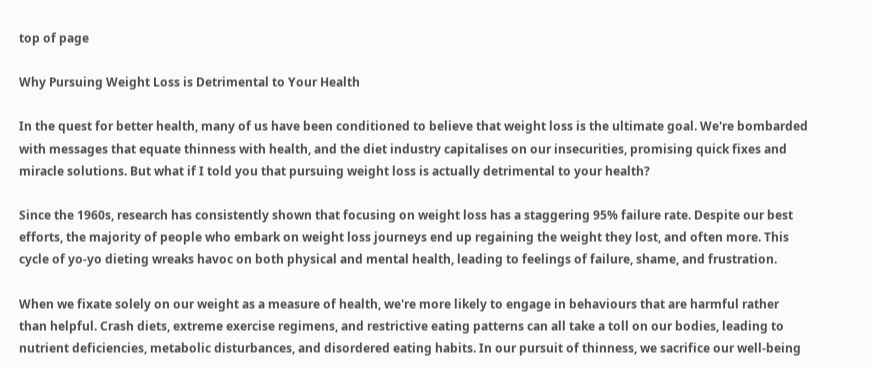top of page

Why Pursuing Weight Loss is Detrimental to Your Health

In the quest for better health, many of us have been conditioned to believe that weight loss is the ultimate goal. We're bombarded with messages that equate thinness with health, and the diet industry capitalises on our insecurities, promising quick fixes and miracle solutions. But what if I told you that pursuing weight loss is actually detrimental to your health?

Since the 1960s, research has consistently shown that focusing on weight loss has a staggering 95% failure rate. Despite our best efforts, the majority of people who embark on weight loss journeys end up regaining the weight they lost, and often more. This cycle of yo-yo dieting wreaks havoc on both physical and mental health, leading to feelings of failure, shame, and frustration.

When we fixate solely on our weight as a measure of health, we're more likely to engage in behaviours that are harmful rather than helpful. Crash diets, extreme exercise regimens, and restrictive eating patterns can all take a toll on our bodies, leading to nutrient deficiencies, metabolic disturbances, and disordered eating habits. In our pursuit of thinness, we sacrifice our well-being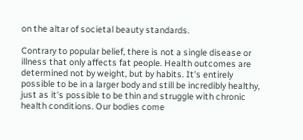on the altar of societal beauty standards.

Contrary to popular belief, there is not a single disease or illness that only affects fat people. Health outcomes are determined not by weight, but by habits. It's entirely possible to be in a larger body and still be incredibly healthy, just as it's possible to be thin and struggle with chronic health conditions. Our bodies come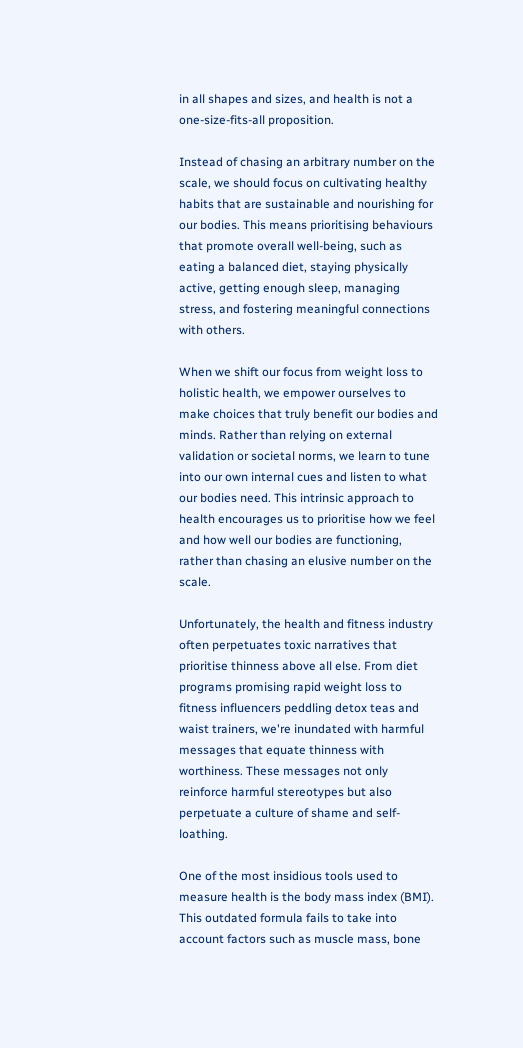in all shapes and sizes, and health is not a one-size-fits-all proposition.

Instead of chasing an arbitrary number on the scale, we should focus on cultivating healthy habits that are sustainable and nourishing for our bodies. This means prioritising behaviours that promote overall well-being, such as eating a balanced diet, staying physically active, getting enough sleep, managing stress, and fostering meaningful connections with others.

When we shift our focus from weight loss to holistic health, we empower ourselves to make choices that truly benefit our bodies and minds. Rather than relying on external validation or societal norms, we learn to tune into our own internal cues and listen to what our bodies need. This intrinsic approach to health encourages us to prioritise how we feel and how well our bodies are functioning, rather than chasing an elusive number on the scale.

Unfortunately, the health and fitness industry often perpetuates toxic narratives that prioritise thinness above all else. From diet programs promising rapid weight loss to fitness influencers peddling detox teas and waist trainers, we're inundated with harmful messages that equate thinness with worthiness. These messages not only reinforce harmful stereotypes but also perpetuate a culture of shame and self-loathing.

One of the most insidious tools used to measure health is the body mass index (BMI). This outdated formula fails to take into account factors such as muscle mass, bone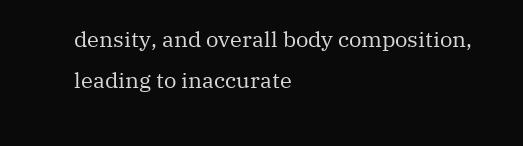density, and overall body composition, leading to inaccurate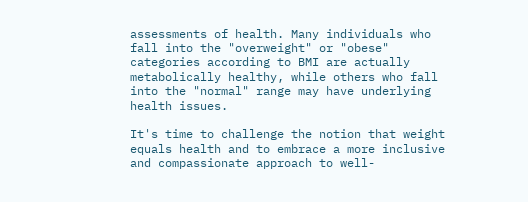assessments of health. Many individuals who fall into the "overweight" or "obese" categories according to BMI are actually metabolically healthy, while others who fall into the "normal" range may have underlying health issues.

It's time to challenge the notion that weight equals health and to embrace a more inclusive and compassionate approach to well-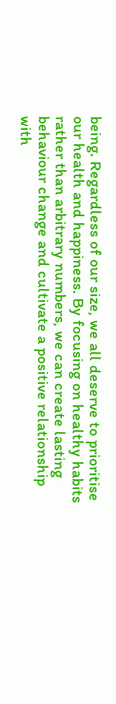being. Regardless of our size, we all deserve to prioritise our health and happiness. By focusing on healthy habits rather than arbitrary numbers, we can create lasting behaviour change and cultivate a positive relationship with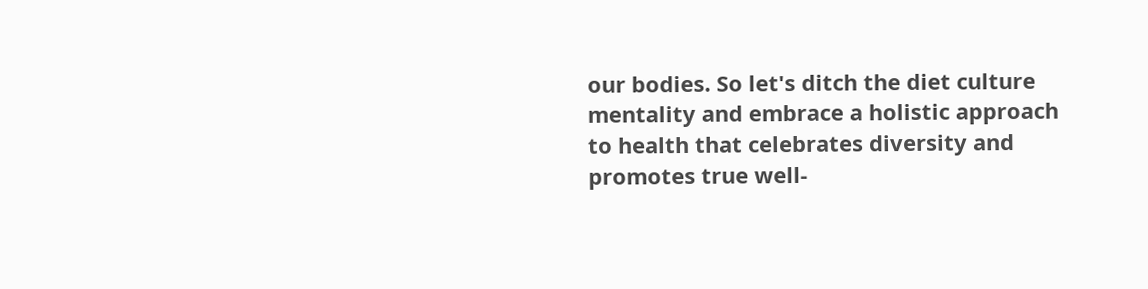our bodies. So let's ditch the diet culture mentality and embrace a holistic approach to health that celebrates diversity and promotes true well-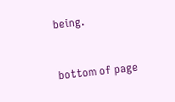being.


bottom of page